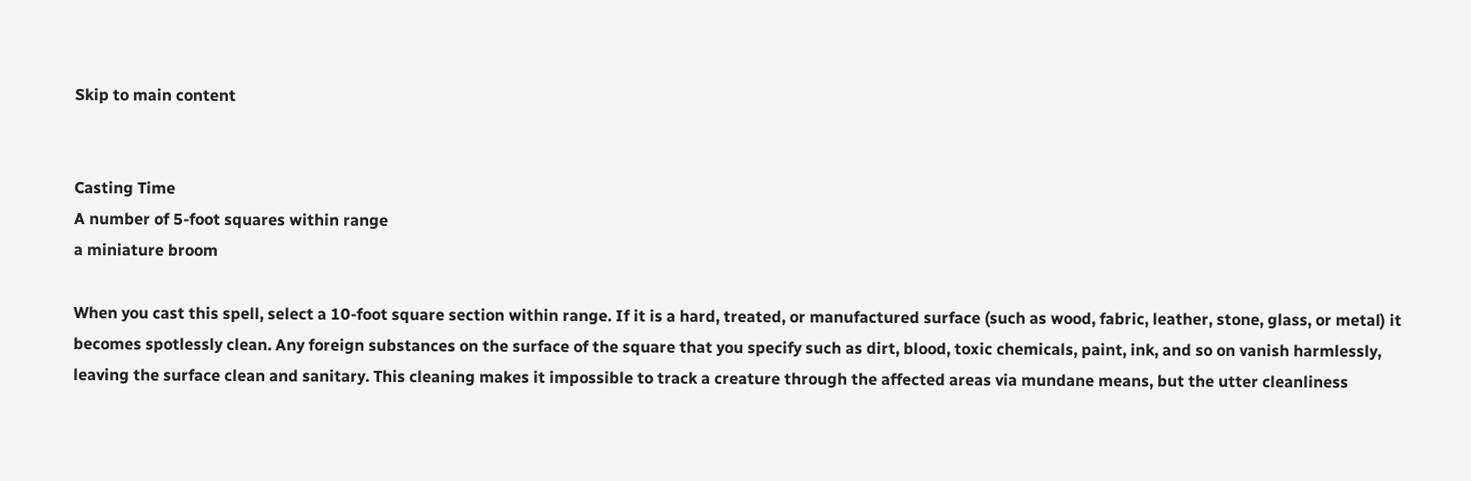Skip to main content


Casting Time
A number of 5-foot squares within range
a miniature broom

When you cast this spell, select a 10-foot square section within range. If it is a hard, treated, or manufactured surface (such as wood, fabric, leather, stone, glass, or metal) it becomes spotlessly clean. Any foreign substances on the surface of the square that you specify such as dirt, blood, toxic chemicals, paint, ink, and so on vanish harmlessly, leaving the surface clean and sanitary. This cleaning makes it impossible to track a creature through the affected areas via mundane means, but the utter cleanliness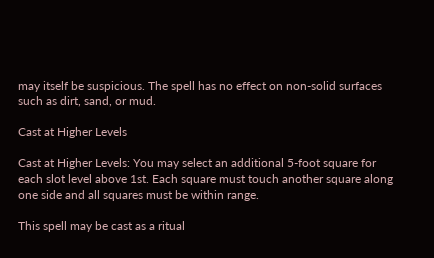may itself be suspicious. The spell has no effect on non-solid surfaces such as dirt, sand, or mud.

Cast at Higher Levels

Cast at Higher Levels: You may select an additional 5-foot square for each slot level above 1st. Each square must touch another square along one side and all squares must be within range.

This spell may be cast as a ritual